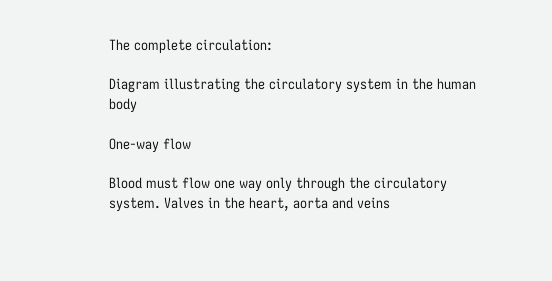The complete circulation:

Diagram illustrating the circulatory system in the human body

One-way flow

Blood must flow one way only through the circulatory system. Valves in the heart, aorta and veins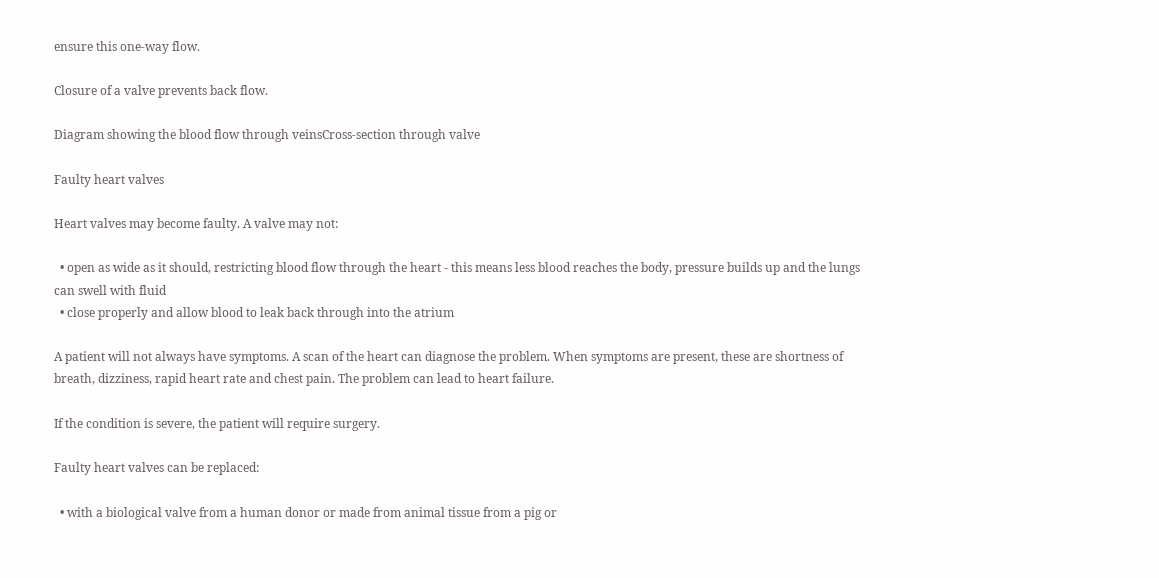ensure this one-way flow.

Closure of a valve prevents back flow.

Diagram showing the blood flow through veinsCross-section through valve

Faulty heart valves

Heart valves may become faulty. A valve may not:

  • open as wide as it should, restricting blood flow through the heart - this means less blood reaches the body, pressure builds up and the lungs can swell with fluid
  • close properly and allow blood to leak back through into the atrium

A patient will not always have symptoms. A scan of the heart can diagnose the problem. When symptoms are present, these are shortness of breath, dizziness, rapid heart rate and chest pain. The problem can lead to heart failure.

If the condition is severe, the patient will require surgery.

Faulty heart valves can be replaced:

  • with a biological valve from a human donor or made from animal tissue from a pig or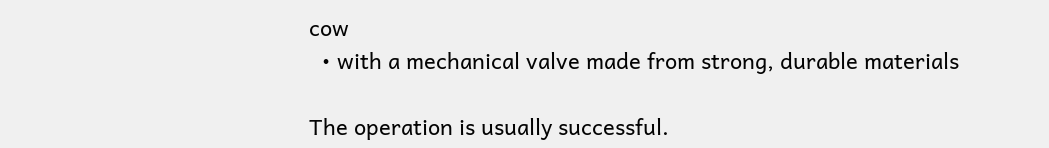cow
  • with a mechanical valve made from strong, durable materials

The operation is usually successful.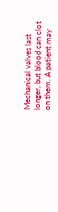Mechanical valves last longer, but blood can clot on them. A patient may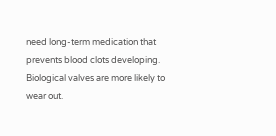need long-term medication that prevents blood clots developing. Biological valves are more likely to wear out.